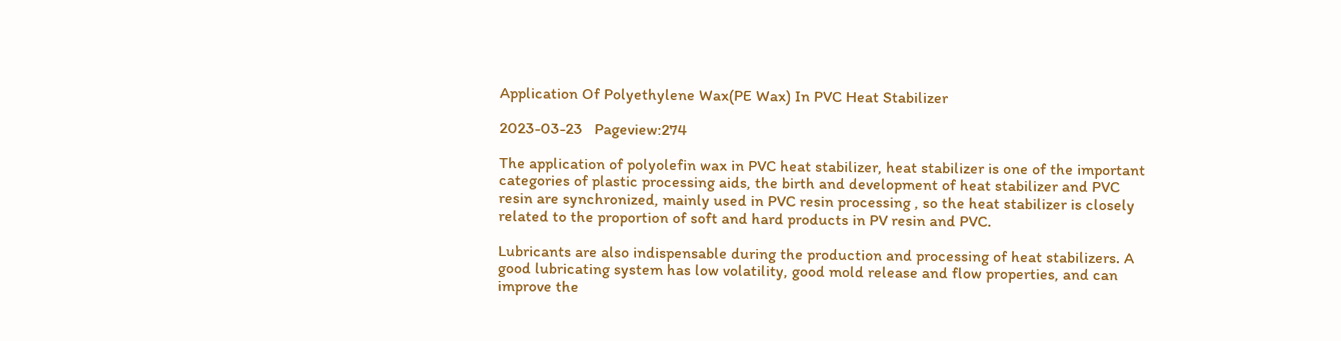Application Of Polyethylene Wax(PE Wax) In PVC Heat Stabilizer

2023-03-23   Pageview:274

The application of polyolefin wax in PVC heat stabilizer, heat stabilizer is one of the important categories of plastic processing aids, the birth and development of heat stabilizer and PVC resin are synchronized, mainly used in PVC resin processing , so the heat stabilizer is closely related to the proportion of soft and hard products in PV resin and PVC.

Lubricants are also indispensable during the production and processing of heat stabilizers. A good lubricating system has low volatility, good mold release and flow properties, and can improve the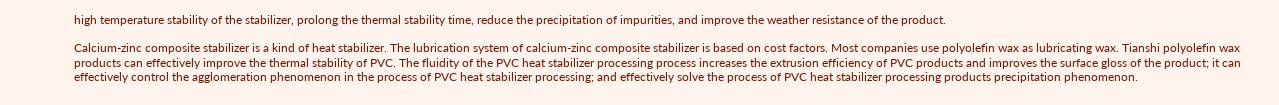high temperature stability of the stabilizer, prolong the thermal stability time, reduce the precipitation of impurities, and improve the weather resistance of the product.

Calcium-zinc composite stabilizer is a kind of heat stabilizer. The lubrication system of calcium-zinc composite stabilizer is based on cost factors. Most companies use polyolefin wax as lubricating wax. Tianshi polyolefin wax products can effectively improve the thermal stability of PVC. The fluidity of the PVC heat stabilizer processing process increases the extrusion efficiency of PVC products and improves the surface gloss of the product; it can effectively control the agglomeration phenomenon in the process of PVC heat stabilizer processing; and effectively solve the process of PVC heat stabilizer processing products precipitation phenomenon.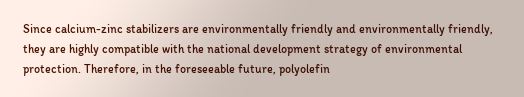Since calcium-zinc stabilizers are environmentally friendly and environmentally friendly, they are highly compatible with the national development strategy of environmental protection. Therefore, in the foreseeable future, polyolefin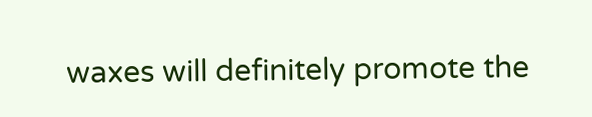waxes will definitely promote the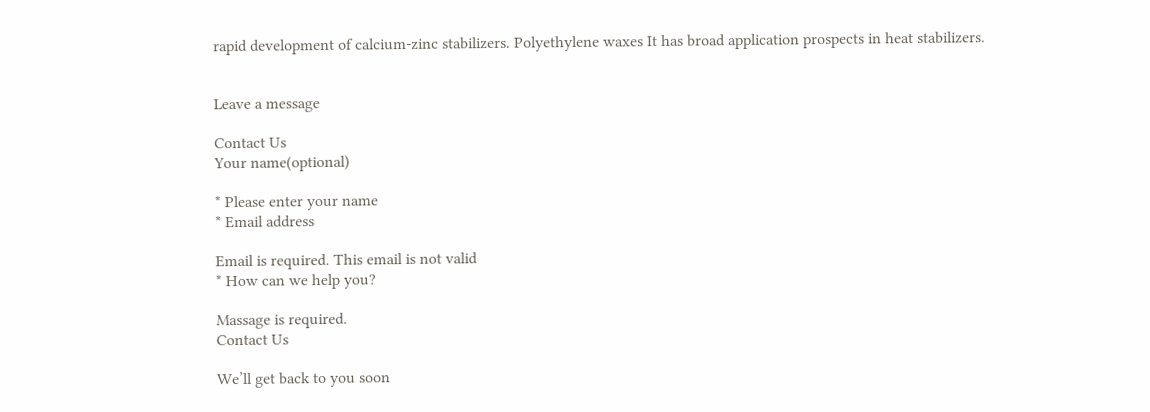rapid development of calcium-zinc stabilizers. Polyethylene waxes It has broad application prospects in heat stabilizers.


Leave a message

Contact Us
Your name(optional)

* Please enter your name
* Email address

Email is required. This email is not valid
* How can we help you?

Massage is required.
Contact Us

We’ll get back to you soon